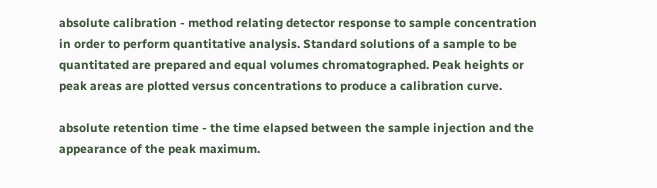absolute calibration - method relating detector response to sample concentration in order to perform quantitative analysis. Standard solutions of a sample to be quantitated are prepared and equal volumes chromatographed. Peak heights or peak areas are plotted versus concentrations to produce a calibration curve.

absolute retention time - the time elapsed between the sample injection and the appearance of the peak maximum.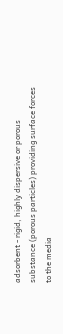adsorbent - rigid, highly dispersive or porous substance (porous particles) providing surface forces to the media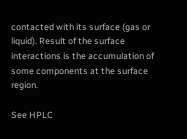contacted with its surface (gas or liquid). Result of the surface interactions is the accumulation of some components at the surface region.

See HPLC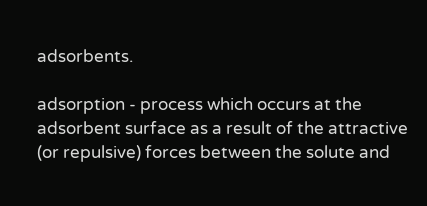adsorbents.

adsorption - process which occurs at the adsorbent surface as a result of the attractive (or repulsive) forces between the solute and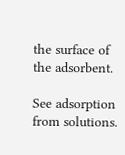the surface of the adsorbent.

See adsorption from solutions.